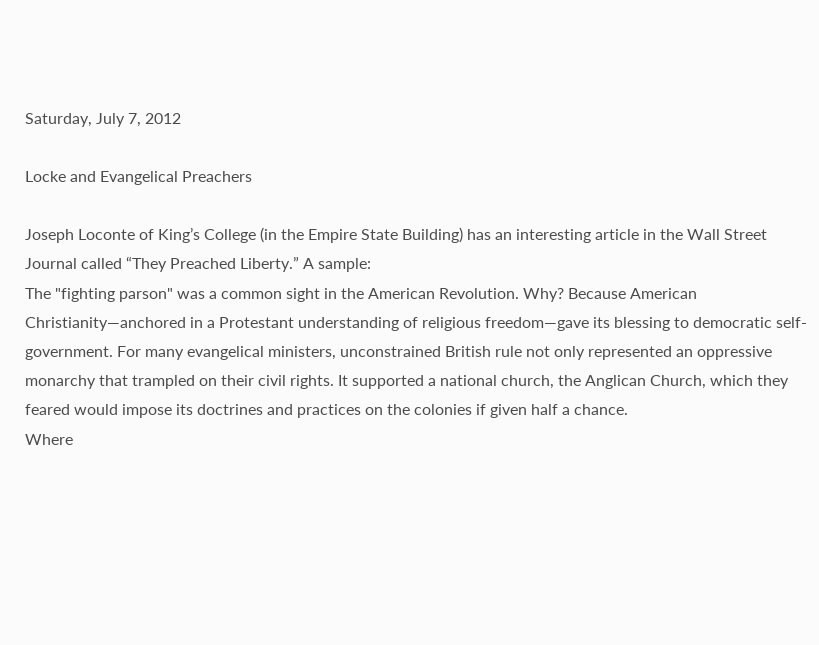Saturday, July 7, 2012

Locke and Evangelical Preachers

Joseph Loconte of King’s College (in the Empire State Building) has an interesting article in the Wall Street Journal called “They Preached Liberty.” A sample:
The "fighting parson" was a common sight in the American Revolution. Why? Because American Christianity—anchored in a Protestant understanding of religious freedom—gave its blessing to democratic self-government. For many evangelical ministers, unconstrained British rule not only represented an oppressive monarchy that trampled on their civil rights. It supported a national church, the Anglican Church, which they feared would impose its doctrines and practices on the colonies if given half a chance.
Where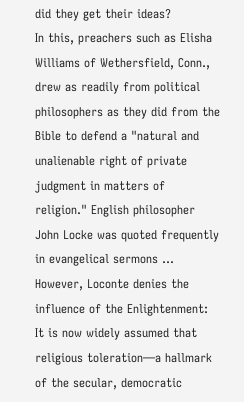did they get their ideas?
In this, preachers such as Elisha Williams of Wethersfield, Conn., drew as readily from political philosophers as they did from the Bible to defend a "natural and unalienable right of private judgment in matters of religion." English philosopher John Locke was quoted frequently in evangelical sermons ...
However, Loconte denies the influence of the Enlightenment:
It is now widely assumed that religious toleration—a hallmark of the secular, democratic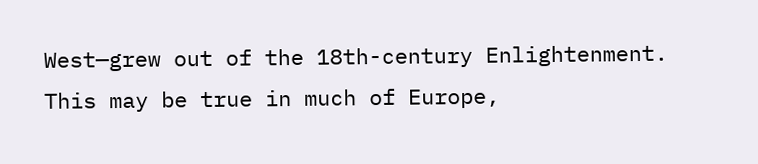West—grew out of the 18th-century Enlightenment. This may be true in much of Europe,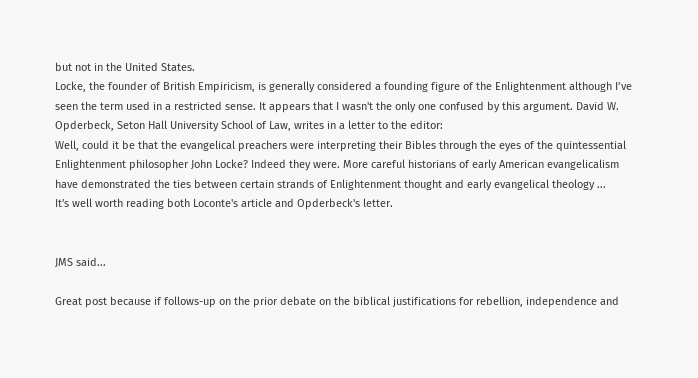but not in the United States.
Locke, the founder of British Empiricism, is generally considered a founding figure of the Enlightenment although I’ve seen the term used in a restricted sense. It appears that I wasn't the only one confused by this argument. David W. Opderbeck, Seton Hall University School of Law, writes in a letter to the editor:
Well, could it be that the evangelical preachers were interpreting their Bibles through the eyes of the quintessential Enlightenment philosopher John Locke? Indeed they were. More careful historians of early American evangelicalism have demonstrated the ties between certain strands of Enlightenment thought and early evangelical theology ...
It's well worth reading both Loconte's article and Opderbeck's letter.


JMS said...

Great post because if follows-up on the prior debate on the biblical justifications for rebellion, independence and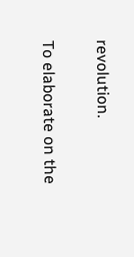revolution.

To elaborate on the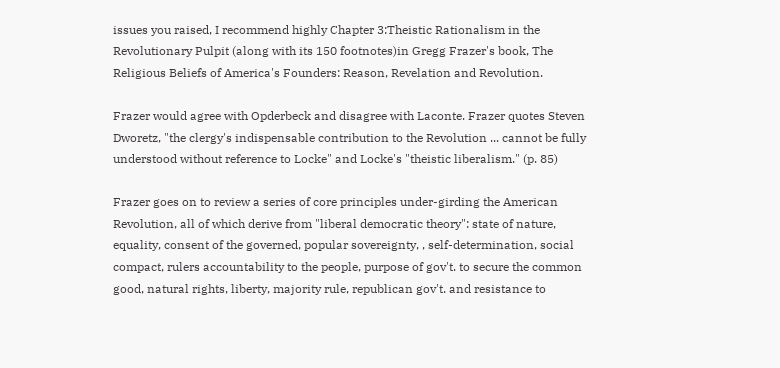issues you raised, I recommend highly Chapter 3:Theistic Rationalism in the Revolutionary Pulpit (along with its 150 footnotes)in Gregg Frazer's book, The Religious Beliefs of America's Founders: Reason, Revelation and Revolution.

Frazer would agree with Opderbeck and disagree with Laconte. Frazer quotes Steven Dworetz, "the clergy's indispensable contribution to the Revolution ... cannot be fully understood without reference to Locke" and Locke's "theistic liberalism." (p. 85)

Frazer goes on to review a series of core principles under-girding the American Revolution, all of which derive from "liberal democratic theory": state of nature, equality, consent of the governed, popular sovereignty, , self-determination, social compact, rulers accountability to the people, purpose of gov't. to secure the common good, natural rights, liberty, majority rule, republican gov't. and resistance to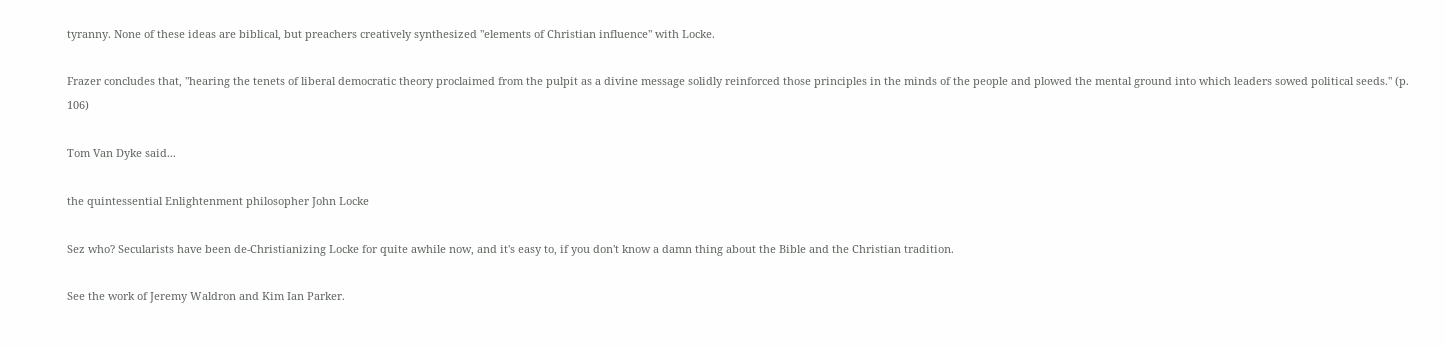tyranny. None of these ideas are biblical, but preachers creatively synthesized "elements of Christian influence" with Locke.

Frazer concludes that, "hearing the tenets of liberal democratic theory proclaimed from the pulpit as a divine message solidly reinforced those principles in the minds of the people and plowed the mental ground into which leaders sowed political seeds." (p. 106)

Tom Van Dyke said...

the quintessential Enlightenment philosopher John Locke

Sez who? Secularists have been de-Christianizing Locke for quite awhile now, and it's easy to, if you don't know a damn thing about the Bible and the Christian tradition.

See the work of Jeremy Waldron and Kim Ian Parker.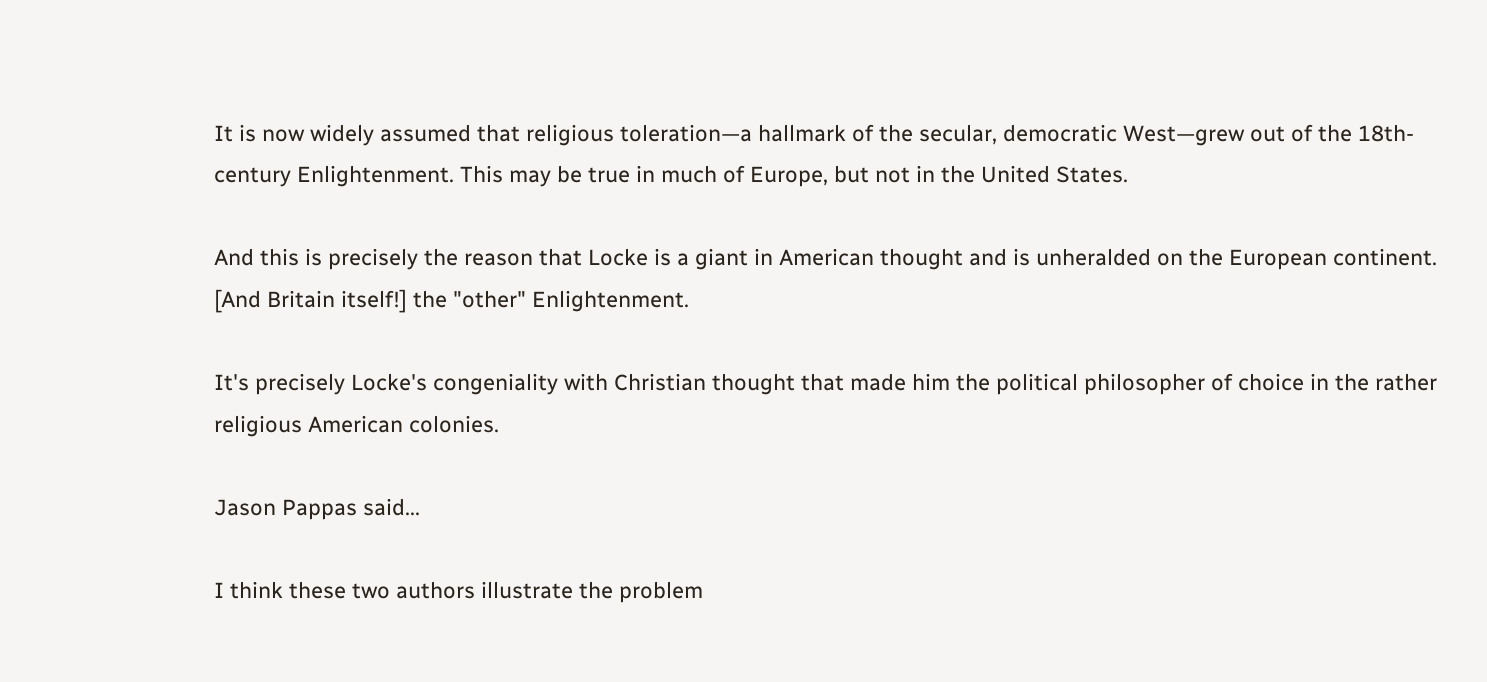It is now widely assumed that religious toleration—a hallmark of the secular, democratic West—grew out of the 18th-century Enlightenment. This may be true in much of Europe, but not in the United States.

And this is precisely the reason that Locke is a giant in American thought and is unheralded on the European continent. [And Britain itself!] the "other" Enlightenment.

It's precisely Locke's congeniality with Christian thought that made him the political philosopher of choice in the rather religious American colonies.

Jason Pappas said...

I think these two authors illustrate the problem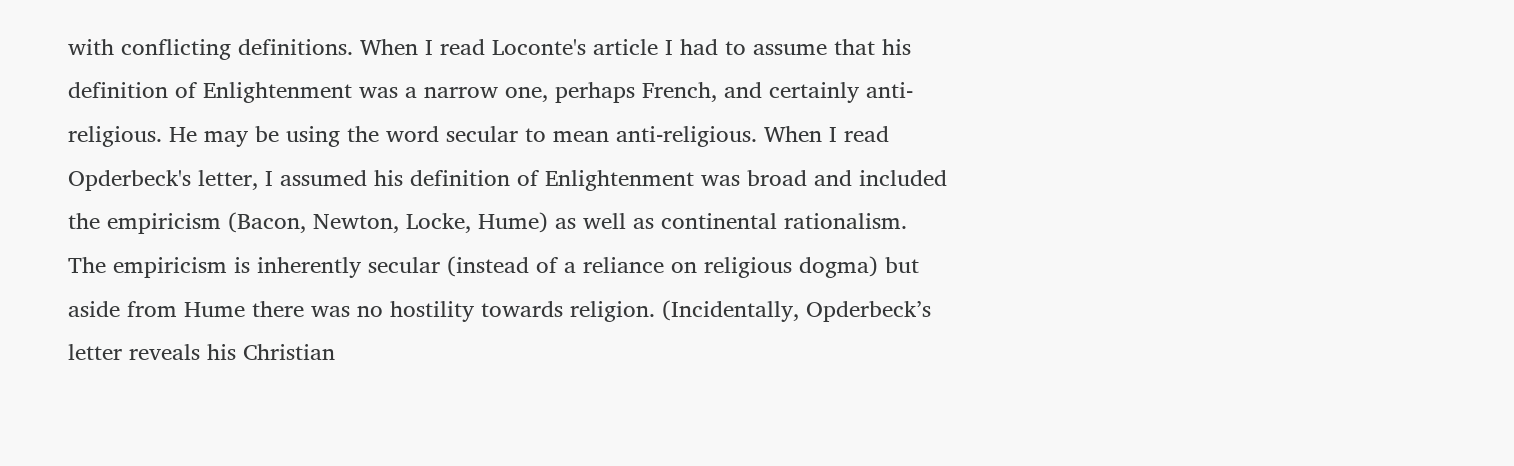with conflicting definitions. When I read Loconte's article I had to assume that his definition of Enlightenment was a narrow one, perhaps French, and certainly anti-religious. He may be using the word secular to mean anti-religious. When I read Opderbeck's letter, I assumed his definition of Enlightenment was broad and included the empiricism (Bacon, Newton, Locke, Hume) as well as continental rationalism. The empiricism is inherently secular (instead of a reliance on religious dogma) but aside from Hume there was no hostility towards religion. (Incidentally, Opderbeck’s letter reveals his Christian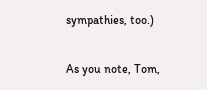sympathies, too.)

As you note, Tom,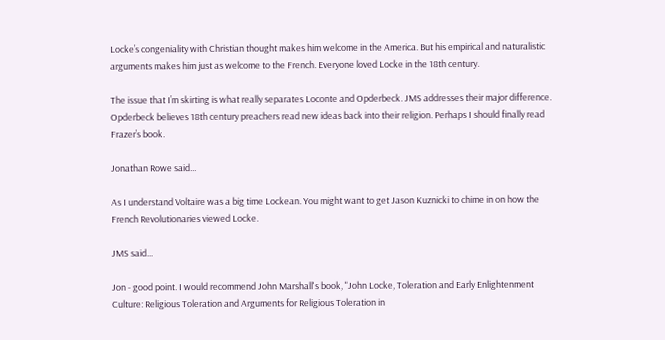Locke’s congeniality with Christian thought makes him welcome in the America. But his empirical and naturalistic arguments makes him just as welcome to the French. Everyone loved Locke in the 18th century.

The issue that I’m skirting is what really separates Loconte and Opderbeck. JMS addresses their major difference. Opderbeck believes 18th century preachers read new ideas back into their religion. Perhaps I should finally read Frazer’s book.

Jonathan Rowe said...

As I understand Voltaire was a big time Lockean. You might want to get Jason Kuznicki to chime in on how the French Revolutionaries viewed Locke.

JMS said...

Jon - good point. I would recommend John Marshall's book, "John Locke, Toleration and Early Enlightenment Culture: Religious Toleration and Arguments for Religious Toleration in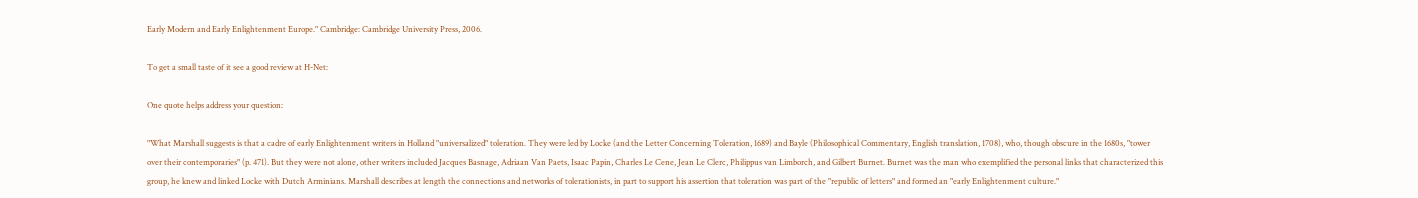Early Modern and Early Enlightenment Europe." Cambridge: Cambridge University Press, 2006.

To get a small taste of it see a good review at H-Net:

One quote helps address your question:

"What Marshall suggests is that a cadre of early Enlightenment writers in Holland "universalized" toleration. They were led by Locke (and the Letter Concerning Toleration, 1689) and Bayle (Philosophical Commentary, English translation, 1708), who, though obscure in the 1680s, "tower over their contemporaries" (p. 471). But they were not alone, other writers included Jacques Basnage, Adriaan Van Paets, Isaac Papin, Charles Le Cene, Jean Le Clerc, Philippus van Limborch, and Gilbert Burnet. Burnet was the man who exemplified the personal links that characterized this group, he knew and linked Locke with Dutch Arminians. Marshall describes at length the connections and networks of tolerationists, in part to support his assertion that toleration was part of the "republic of letters" and formed an "early Enlightenment culture."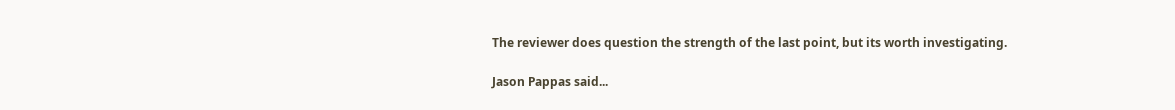The reviewer does question the strength of the last point, but its worth investigating.

Jason Pappas said...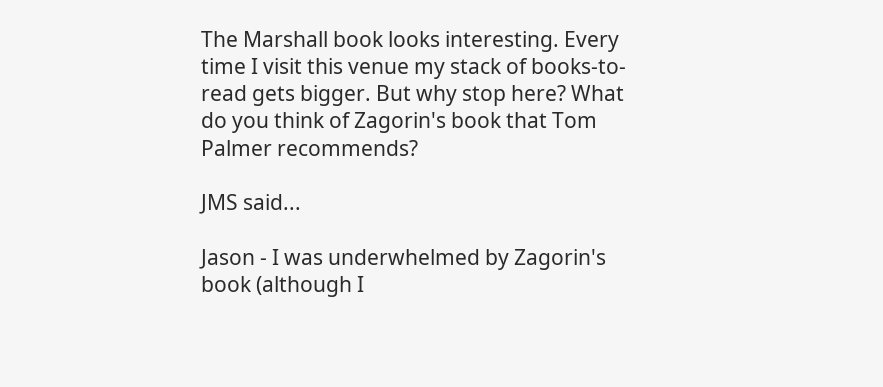The Marshall book looks interesting. Every time I visit this venue my stack of books-to-read gets bigger. But why stop here? What do you think of Zagorin's book that Tom Palmer recommends?

JMS said...

Jason - I was underwhelmed by Zagorin's book (although I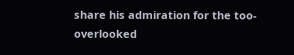share his admiration for the too-overlooked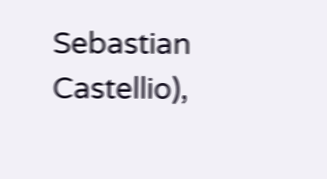Sebastian Castellio),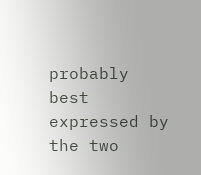probably best expressed by the two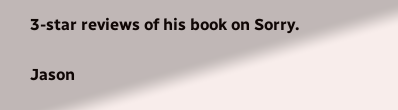3-star reviews of his book on Sorry.

Jason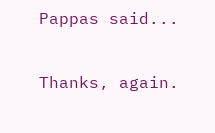Pappas said...

Thanks, again.